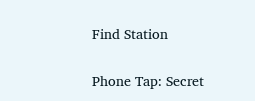Find Station

Phone Tap: Secret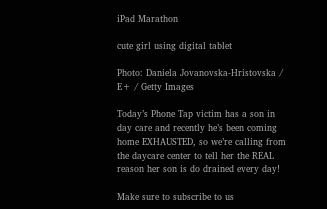iPad Marathon

cute girl using digital tablet

Photo: Daniela Jovanovska-Hristovska / E+ / Getty Images

Today’s Phone Tap victim has a son in day care and recently he’s been coming home EXHAUSTED, so we’re calling from the daycare center to tell her the REAL reason her son is do drained every day!

Make sure to subscribe to us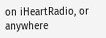on iHeartRadio, or anywhere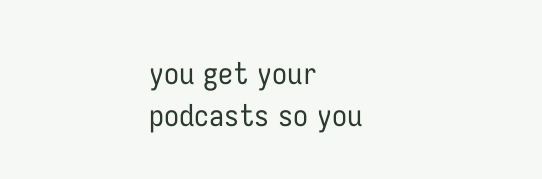you get your podcasts so you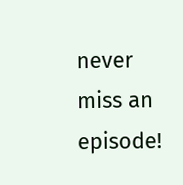never miss an episode!